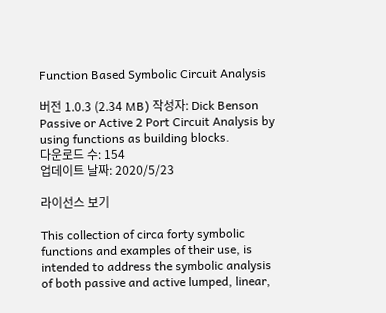Function Based Symbolic Circuit Analysis

버전 1.0.3 (2.34 MB) 작성자: Dick Benson
Passive or Active 2 Port Circuit Analysis by using functions as building blocks.
다운로드 수: 154
업데이트 날짜: 2020/5/23

라이선스 보기

This collection of circa forty symbolic functions and examples of their use, is intended to address the symbolic analysis of both passive and active lumped, linear,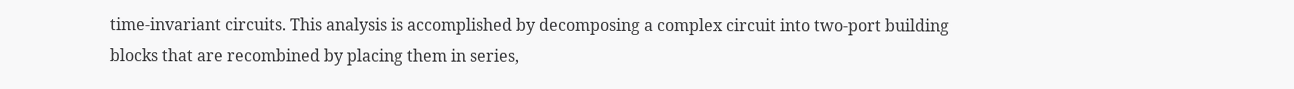time-invariant circuits. This analysis is accomplished by decomposing a complex circuit into two-port building blocks that are recombined by placing them in series,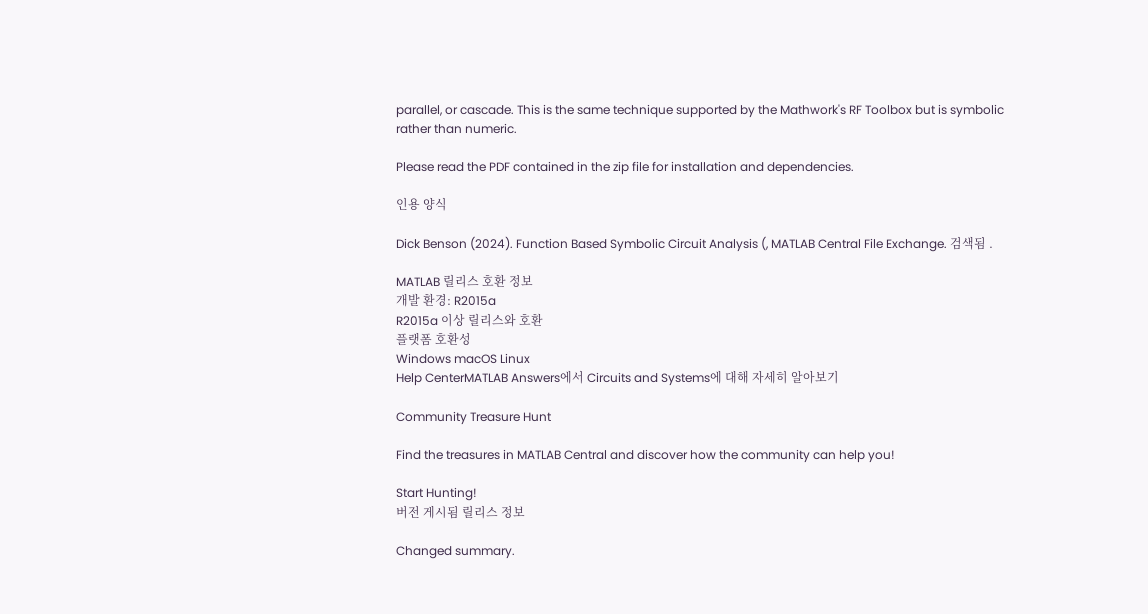parallel, or cascade. This is the same technique supported by the Mathwork's RF Toolbox but is symbolic rather than numeric.

Please read the PDF contained in the zip file for installation and dependencies.

인용 양식

Dick Benson (2024). Function Based Symbolic Circuit Analysis (, MATLAB Central File Exchange. 검색됨 .

MATLAB 릴리스 호환 정보
개발 환경: R2015a
R2015a 이상 릴리스와 호환
플랫폼 호환성
Windows macOS Linux
Help CenterMATLAB Answers에서 Circuits and Systems에 대해 자세히 알아보기

Community Treasure Hunt

Find the treasures in MATLAB Central and discover how the community can help you!

Start Hunting!
버전 게시됨 릴리스 정보

Changed summary.